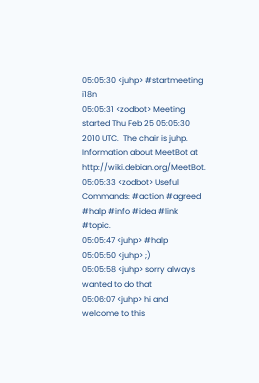05:05:30 <juhp> #startmeeting i18n
05:05:31 <zodbot> Meeting started Thu Feb 25 05:05:30 2010 UTC.  The chair is juhp. Information about MeetBot at http://wiki.debian.org/MeetBot.
05:05:33 <zodbot> Useful Commands: #action #agreed #halp #info #idea #link #topic.
05:05:47 <juhp> #halp
05:05:50 <juhp> ;)
05:05:58 <juhp> sorry always wanted to do that
05:06:07 <juhp> hi and welcome to this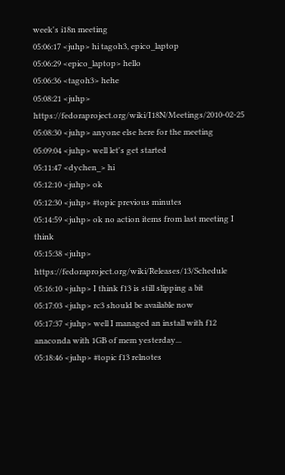week's i18n meeting
05:06:17 <juhp> hi tagoh3, epico_laptop
05:06:29 <epico_laptop> hello
05:06:36 <tagoh3> hehe
05:08:21 <juhp> https://fedoraproject.org/wiki/I18N/Meetings/2010-02-25
05:08:30 <juhp> anyone else here for the meeting
05:09:04 <juhp> well let's get started
05:11:47 <dychen_> hi
05:12:10 <juhp> ok
05:12:30 <juhp> #topic previous minutes
05:14:59 <juhp> ok no action items from last meeting I think
05:15:38 <juhp> https://fedoraproject.org/wiki/Releases/13/Schedule
05:16:10 <juhp> I think f13 is still slipping a bit
05:17:03 <juhp> rc3 should be available now
05:17:37 <juhp> well I managed an install with f12 anaconda with 1GB of mem yesterday...
05:18:46 <juhp> #topic f13 relnotes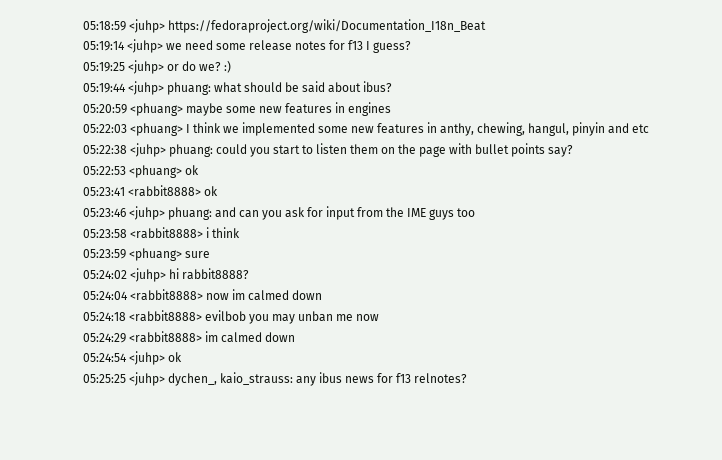05:18:59 <juhp> https://fedoraproject.org/wiki/Documentation_I18n_Beat
05:19:14 <juhp> we need some release notes for f13 I guess?
05:19:25 <juhp> or do we? :)
05:19:44 <juhp> phuang: what should be said about ibus?
05:20:59 <phuang> maybe some new features in engines
05:22:03 <phuang> I think we implemented some new features in anthy, chewing, hangul, pinyin and etc
05:22:38 <juhp> phuang: could you start to listen them on the page with bullet points say?
05:22:53 <phuang> ok
05:23:41 <rabbit8888> ok
05:23:46 <juhp> phuang: and can you ask for input from the IME guys too
05:23:58 <rabbit8888> i think
05:23:59 <phuang> sure
05:24:02 <juhp> hi rabbit8888?
05:24:04 <rabbit8888> now im calmed down
05:24:18 <rabbit8888> evilbob you may unban me now
05:24:29 <rabbit8888> im calmed down
05:24:54 <juhp> ok
05:25:25 <juhp> dychen_, kaio_strauss: any ibus news for f13 relnotes?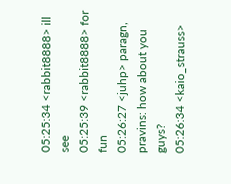05:25:34 <rabbit8888> ill see
05:25:39 <rabbit8888> for fun
05:26:27 <juhp> paragn, pravins: how about you guys?
05:26:34 <kaio_strauss>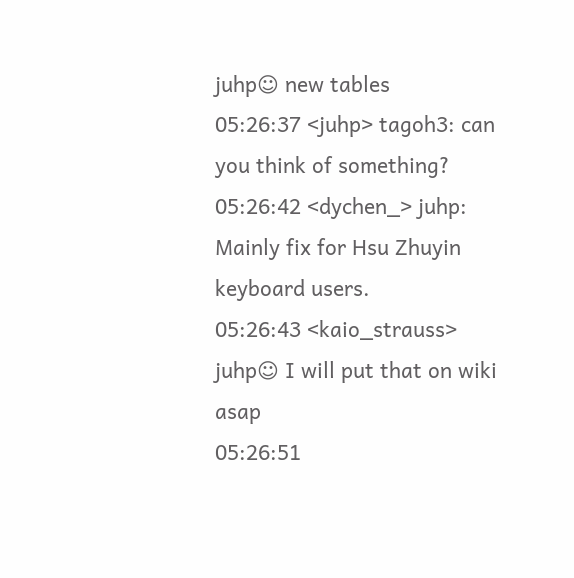juhp☺ new tables
05:26:37 <juhp> tagoh3: can you think of something?
05:26:42 <dychen_> juhp:  Mainly fix for Hsu Zhuyin keyboard users.
05:26:43 <kaio_strauss> juhp☺ I will put that on wiki asap
05:26:51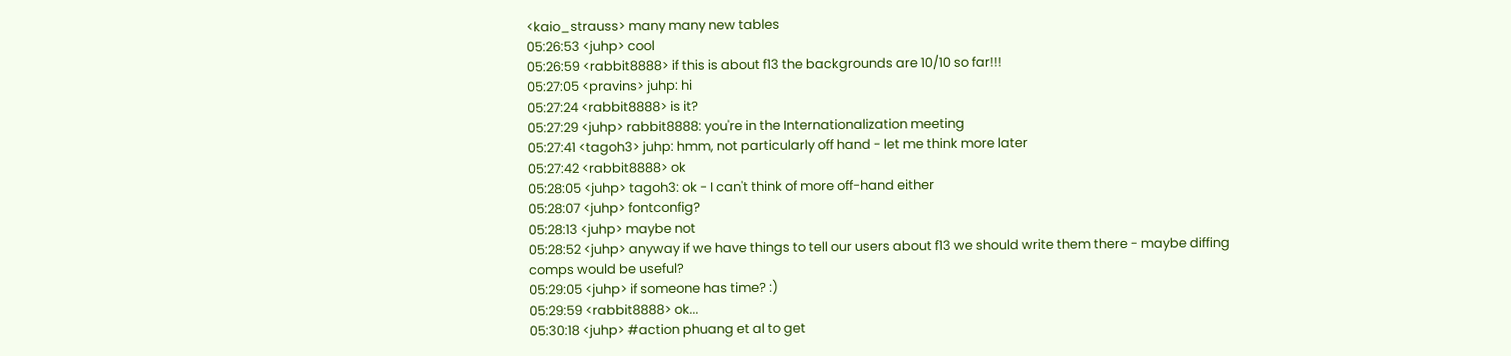<kaio_strauss> many many new tables
05:26:53 <juhp> cool
05:26:59 <rabbit8888> if this is about f13 the backgrounds are 10/10 so far!!!
05:27:05 <pravins> juhp: hi
05:27:24 <rabbit8888> is it?
05:27:29 <juhp> rabbit8888: you're in the Internationalization meeting
05:27:41 <tagoh3> juhp: hmm, not particularly off hand - let me think more later
05:27:42 <rabbit8888> ok
05:28:05 <juhp> tagoh3: ok - I can't think of more off-hand either
05:28:07 <juhp> fontconfig?
05:28:13 <juhp> maybe not
05:28:52 <juhp> anyway if we have things to tell our users about f13 we should write them there - maybe diffing comps would be useful?
05:29:05 <juhp> if someone has time? :)
05:29:59 <rabbit8888> ok...
05:30:18 <juhp> #action phuang et al to get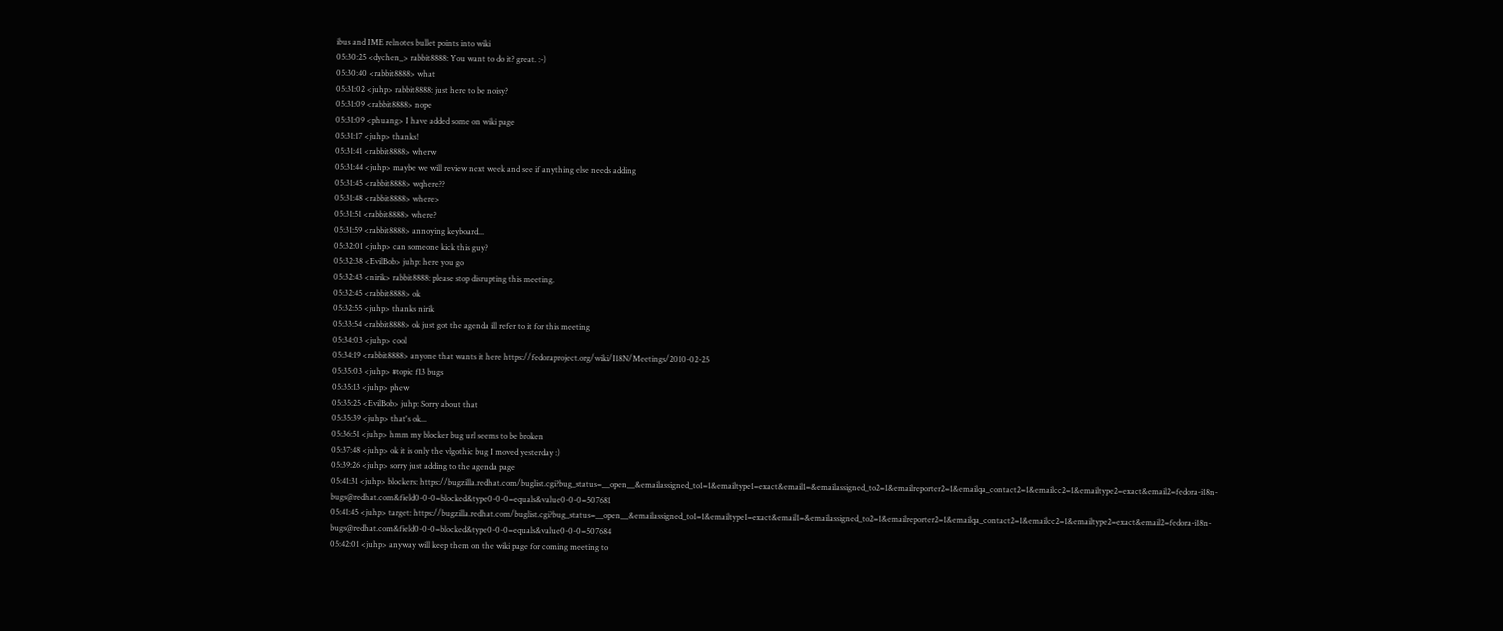ibus and IME relnotes bullet points into wiki
05:30:25 <dychen_> rabbit8888: You want to do it? great. :-)
05:30:40 <rabbit8888> what
05:31:02 <juhp> rabbit8888: just here to be noisy?
05:31:09 <rabbit8888> nope
05:31:09 <phuang> I have added some on wiki page
05:31:17 <juhp> thanks!
05:31:41 <rabbit8888> wherw
05:31:44 <juhp> maybe we will review next week and see if anything else needs adding
05:31:45 <rabbit8888> wqhere??
05:31:48 <rabbit8888> where>
05:31:51 <rabbit8888> where?
05:31:59 <rabbit8888> annoying keyboard...
05:32:01 <juhp> can someone kick this guy?
05:32:38 <EvilBob> juhp: here you go
05:32:43 <nirik> rabbit8888: please stop disrupting this meeting.
05:32:45 <rabbit8888> ok
05:32:55 <juhp> thanks nirik
05:33:54 <rabbit8888> ok just got the agenda ill refer to it for this meeting
05:34:03 <juhp> cool
05:34:19 <rabbit8888> anyone that wants it here https://fedoraproject.org/wiki/I18N/Meetings/2010-02-25
05:35:03 <juhp> #topic f13 bugs
05:35:13 <juhp> phew
05:35:25 <EvilBob> juhp: Sorry about that
05:35:39 <juhp> that's ok...
05:36:51 <juhp> hmm my blocker bug url seems to be broken
05:37:48 <juhp> ok it is only the vlgothic bug I moved yesterday :)
05:39:26 <juhp> sorry just adding to the agenda page
05:41:31 <juhp> blockers: https://bugzilla.redhat.com/buglist.cgi?bug_status=__open__&emailassigned_to1=1&emailtype1=exact&email1=&emailassigned_to2=1&emailreporter2=1&emailqa_contact2=1&emailcc2=1&emailtype2=exact&email2=fedora-i18n-bugs@redhat.com&field0-0-0=blocked&type0-0-0=equals&value0-0-0=507681
05:41:45 <juhp> target: https://bugzilla.redhat.com/buglist.cgi?bug_status=__open__&emailassigned_to1=1&emailtype1=exact&email1=&emailassigned_to2=1&emailreporter2=1&emailqa_contact2=1&emailcc2=1&emailtype2=exact&email2=fedora-i18n-bugs@redhat.com&field0-0-0=blocked&type0-0-0=equals&value0-0-0=507684
05:42:01 <juhp> anyway will keep them on the wiki page for coming meeting to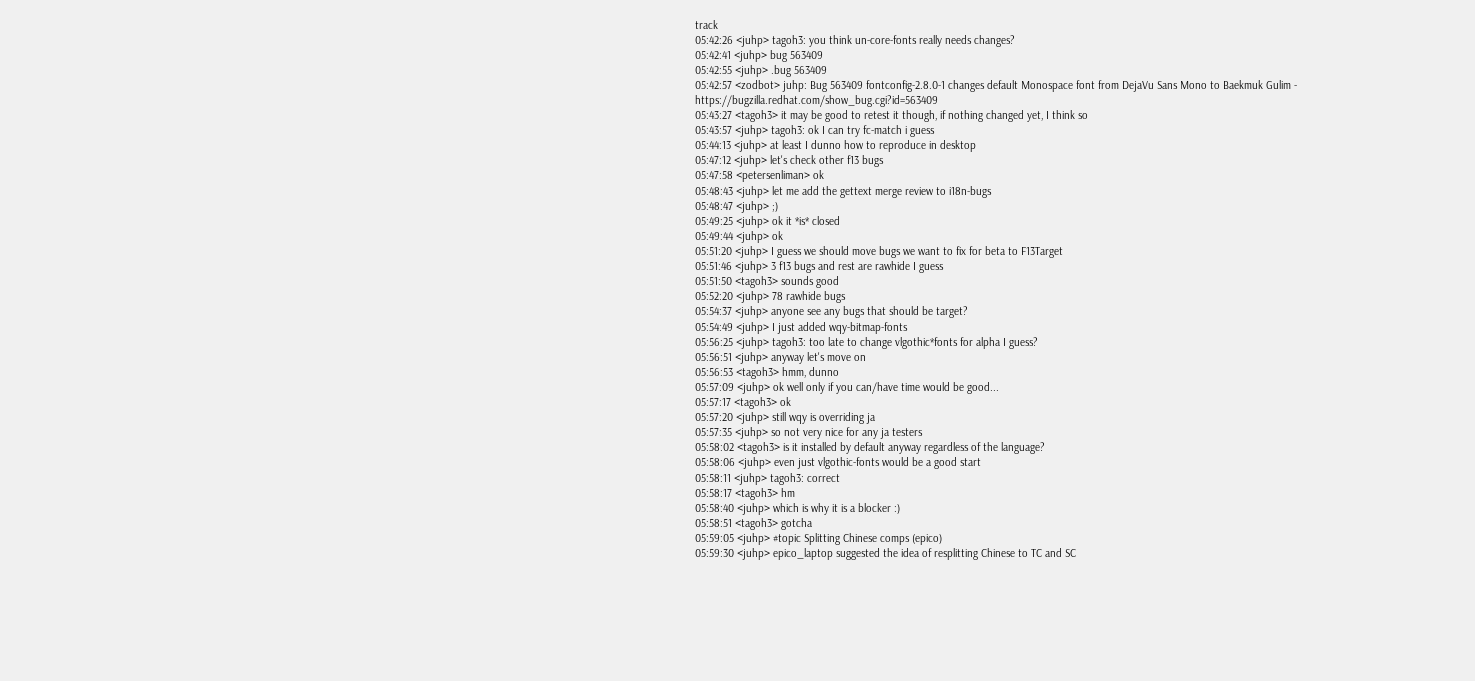track
05:42:26 <juhp> tagoh3: you think un-core-fonts really needs changes?
05:42:41 <juhp> bug 563409
05:42:55 <juhp> .bug 563409
05:42:57 <zodbot> juhp: Bug 563409 fontconfig-2.8.0-1 changes default Monospace font from DejaVu Sans Mono to Baekmuk Gulim - https://bugzilla.redhat.com/show_bug.cgi?id=563409
05:43:27 <tagoh3> it may be good to retest it though, if nothing changed yet, I think so
05:43:57 <juhp> tagoh3: ok I can try fc-match i guess
05:44:13 <juhp> at least I dunno how to reproduce in desktop
05:47:12 <juhp> let's check other f13 bugs
05:47:58 <petersenliman> ok
05:48:43 <juhp> let me add the gettext merge review to i18n-bugs
05:48:47 <juhp> ;)
05:49:25 <juhp> ok it *is* closed
05:49:44 <juhp> ok
05:51:20 <juhp> I guess we should move bugs we want to fix for beta to F13Target
05:51:46 <juhp> 3 f13 bugs and rest are rawhide I guess
05:51:50 <tagoh3> sounds good
05:52:20 <juhp> 78 rawhide bugs
05:54:37 <juhp> anyone see any bugs that should be target?
05:54:49 <juhp> I just added wqy-bitmap-fonts
05:56:25 <juhp> tagoh3: too late to change vlgothic*fonts for alpha I guess?
05:56:51 <juhp> anyway let's move on
05:56:53 <tagoh3> hmm, dunno
05:57:09 <juhp> ok well only if you can/have time would be good...
05:57:17 <tagoh3> ok
05:57:20 <juhp> still wqy is overriding ja
05:57:35 <juhp> so not very nice for any ja testers
05:58:02 <tagoh3> is it installed by default anyway regardless of the language?
05:58:06 <juhp> even just vlgothic-fonts would be a good start
05:58:11 <juhp> tagoh3: correct
05:58:17 <tagoh3> hm
05:58:40 <juhp> which is why it is a blocker :)
05:58:51 <tagoh3> gotcha
05:59:05 <juhp> #topic Splitting Chinese comps (epico)
05:59:30 <juhp> epico_laptop suggested the idea of resplitting Chinese to TC and SC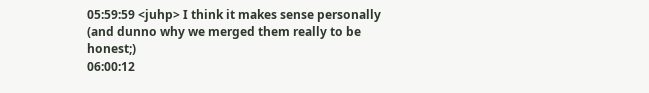05:59:59 <juhp> I think it makes sense personally (and dunno why we merged them really to be honest;)
06:00:12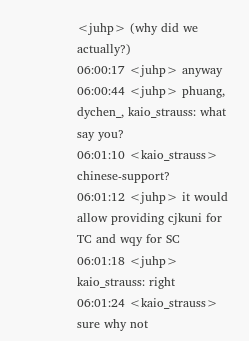<juhp> (why did we actually?)
06:00:17 <juhp> anyway
06:00:44 <juhp> phuang, dychen_, kaio_strauss: what say you?
06:01:10 <kaio_strauss> chinese-support?
06:01:12 <juhp> it would allow providing cjkuni for TC and wqy for SC
06:01:18 <juhp> kaio_strauss: right
06:01:24 <kaio_strauss> sure why not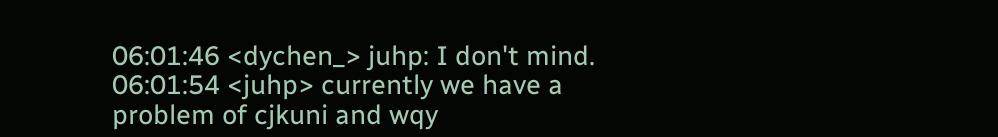06:01:46 <dychen_> juhp: I don't mind.
06:01:54 <juhp> currently we have a problem of cjkuni and wqy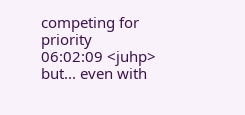competing for priority
06:02:09 <juhp> but... even with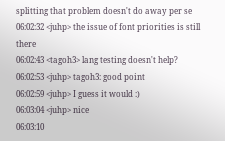splitting that problem doesn't do away per se
06:02:32 <juhp> the issue of font priorities is still there
06:02:43 <tagoh3> lang testing doesn't help?
06:02:53 <juhp> tagoh3: good point
06:02:59 <juhp> I guess it would :)
06:03:04 <juhp> nice
06:03:10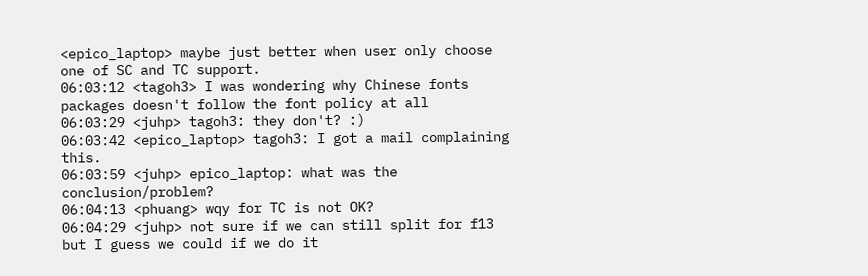<epico_laptop> maybe just better when user only choose one of SC and TC support.
06:03:12 <tagoh3> I was wondering why Chinese fonts packages doesn't follow the font policy at all
06:03:29 <juhp> tagoh3: they don't? :)
06:03:42 <epico_laptop> tagoh3: I got a mail complaining this.
06:03:59 <juhp> epico_laptop: what was the conclusion/problem?
06:04:13 <phuang> wqy for TC is not OK?
06:04:29 <juhp> not sure if we can still split for f13 but I guess we could if we do it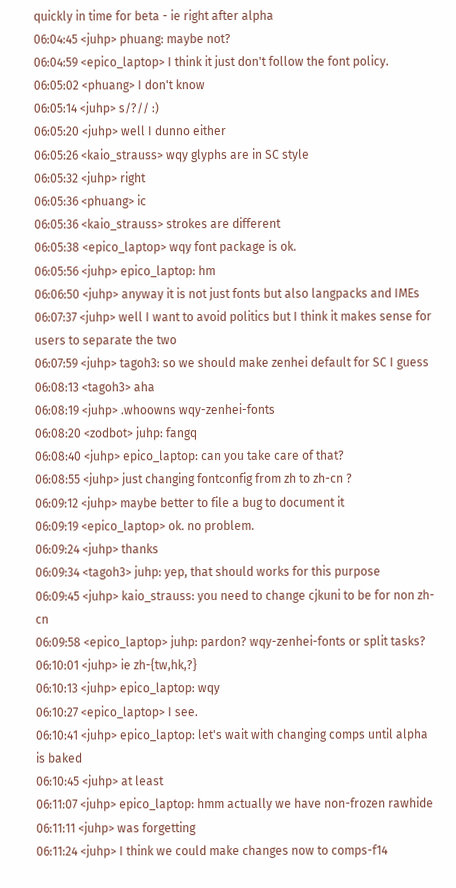quickly in time for beta - ie right after alpha
06:04:45 <juhp> phuang: maybe not?
06:04:59 <epico_laptop> I think it just don't follow the font policy.
06:05:02 <phuang> I don't know
06:05:14 <juhp> s/?// :)
06:05:20 <juhp> well I dunno either
06:05:26 <kaio_strauss> wqy glyphs are in SC style
06:05:32 <juhp> right
06:05:36 <phuang> ic
06:05:36 <kaio_strauss> strokes are different
06:05:38 <epico_laptop> wqy font package is ok.
06:05:56 <juhp> epico_laptop: hm
06:06:50 <juhp> anyway it is not just fonts but also langpacks and IMEs
06:07:37 <juhp> well I want to avoid politics but I think it makes sense for users to separate the two
06:07:59 <juhp> tagoh3: so we should make zenhei default for SC I guess
06:08:13 <tagoh3> aha
06:08:19 <juhp> .whoowns wqy-zenhei-fonts
06:08:20 <zodbot> juhp: fangq
06:08:40 <juhp> epico_laptop: can you take care of that?
06:08:55 <juhp> just changing fontconfig from zh to zh-cn ?
06:09:12 <juhp> maybe better to file a bug to document it
06:09:19 <epico_laptop> ok. no problem.
06:09:24 <juhp> thanks
06:09:34 <tagoh3> juhp: yep, that should works for this purpose
06:09:45 <juhp> kaio_strauss: you need to change cjkuni to be for non zh-cn
06:09:58 <epico_laptop> juhp: pardon? wqy-zenhei-fonts or split tasks?
06:10:01 <juhp> ie zh-{tw,hk,?}
06:10:13 <juhp> epico_laptop: wqy
06:10:27 <epico_laptop> I see.
06:10:41 <juhp> epico_laptop: let's wait with changing comps until alpha is baked
06:10:45 <juhp> at least
06:11:07 <juhp> epico_laptop: hmm actually we have non-frozen rawhide
06:11:11 <juhp> was forgetting
06:11:24 <juhp> I think we could make changes now to comps-f14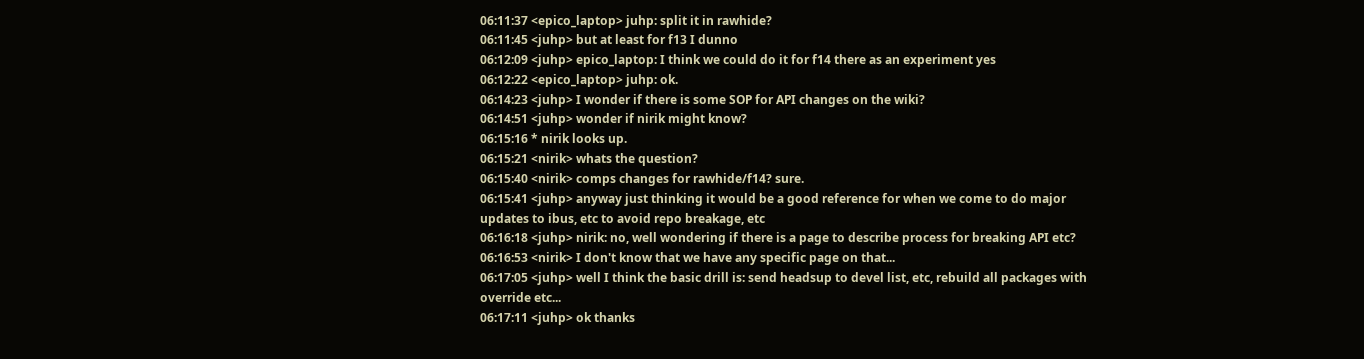06:11:37 <epico_laptop> juhp: split it in rawhide?
06:11:45 <juhp> but at least for f13 I dunno
06:12:09 <juhp> epico_laptop: I think we could do it for f14 there as an experiment yes
06:12:22 <epico_laptop> juhp: ok.
06:14:23 <juhp> I wonder if there is some SOP for API changes on the wiki?
06:14:51 <juhp> wonder if nirik might know?
06:15:16 * nirik looks up.
06:15:21 <nirik> whats the question?
06:15:40 <nirik> comps changes for rawhide/f14? sure.
06:15:41 <juhp> anyway just thinking it would be a good reference for when we come to do major updates to ibus, etc to avoid repo breakage, etc
06:16:18 <juhp> nirik: no, well wondering if there is a page to describe process for breaking API etc?
06:16:53 <nirik> I don't know that we have any specific page on that...
06:17:05 <juhp> well I think the basic drill is: send headsup to devel list, etc, rebuild all packages with override etc...
06:17:11 <juhp> ok thanks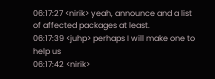06:17:27 <nirik> yeah, announce and a list of affected packages at least.
06:17:39 <juhp> perhaps I will make one to help us
06:17:42 <nirik>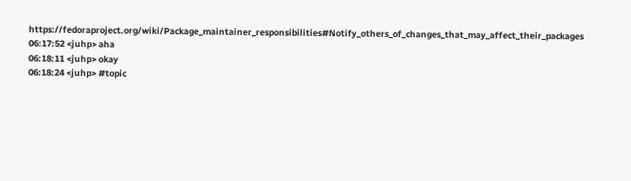https://fedoraproject.org/wiki/Package_maintainer_responsibilities#Notify_others_of_changes_that_may_affect_their_packages
06:17:52 <juhp> aha
06:18:11 <juhp> okay
06:18:24 <juhp> #topic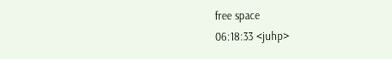free space
06:18:33 <juhp>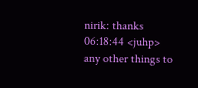nirik: thanks
06:18:44 <juhp> any other things to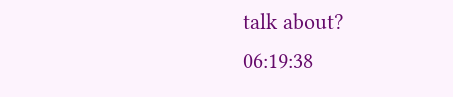talk about?
06:19:38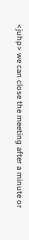<juhp> we can close the meeting after a minute or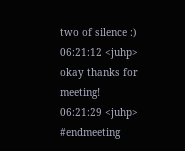two of silence :)
06:21:12 <juhp> okay thanks for meeting!
06:21:29 <juhp> #endmeeting